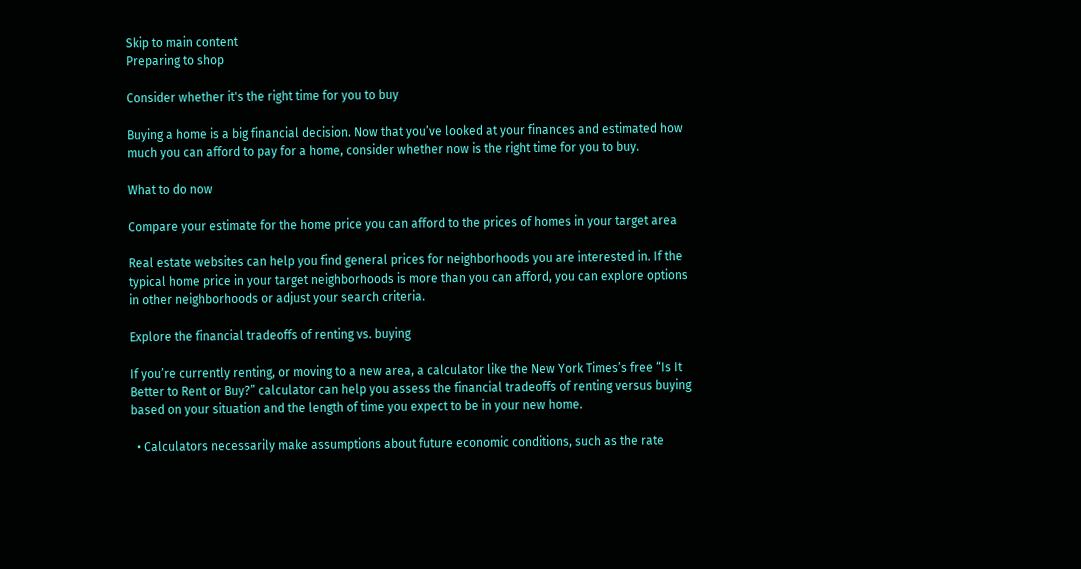Skip to main content
Preparing to shop

Consider whether it's the right time for you to buy

Buying a home is a big financial decision. Now that you’ve looked at your finances and estimated how much you can afford to pay for a home, consider whether now is the right time for you to buy.

What to do now

Compare your estimate for the home price you can afford to the prices of homes in your target area

Real estate websites can help you find general prices for neighborhoods you are interested in. If the typical home price in your target neighborhoods is more than you can afford, you can explore options in other neighborhoods or adjust your search criteria.

Explore the financial tradeoffs of renting vs. buying

If you’re currently renting, or moving to a new area, a calculator like the New York Times’s free “Is It Better to Rent or Buy?” calculator can help you assess the financial tradeoffs of renting versus buying based on your situation and the length of time you expect to be in your new home.

  • Calculators necessarily make assumptions about future economic conditions, such as the rate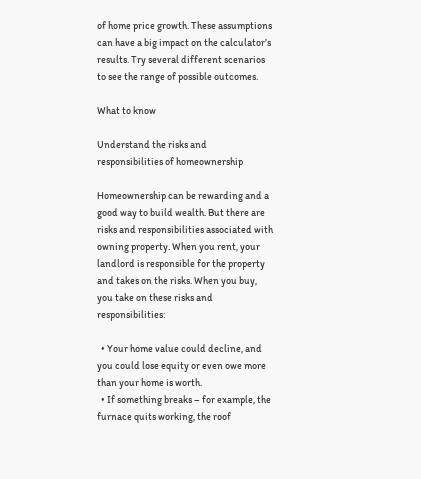of home price growth. These assumptions can have a big impact on the calculator’s results. Try several different scenarios to see the range of possible outcomes.

What to know

Understand the risks and responsibilities of homeownership

Homeownership can be rewarding and a good way to build wealth. But there are risks and responsibilities associated with owning property. When you rent, your landlord is responsible for the property and takes on the risks. When you buy, you take on these risks and responsibilities:

  • Your home value could decline, and you could lose equity or even owe more than your home is worth.
  • If something breaks – for example, the furnace quits working, the roof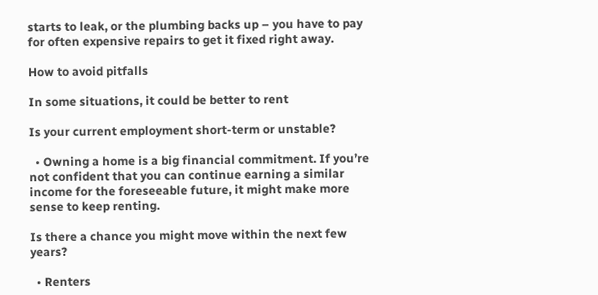starts to leak, or the plumbing backs up – you have to pay for often expensive repairs to get it fixed right away.

How to avoid pitfalls

In some situations, it could be better to rent

Is your current employment short-term or unstable?

  • Owning a home is a big financial commitment. If you’re not confident that you can continue earning a similar income for the foreseeable future, it might make more sense to keep renting.

Is there a chance you might move within the next few years?

  • Renters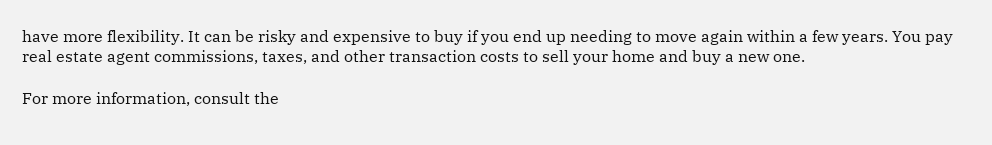have more flexibility. It can be risky and expensive to buy if you end up needing to move again within a few years. You pay real estate agent commissions, taxes, and other transaction costs to sell your home and buy a new one.

For more information, consult the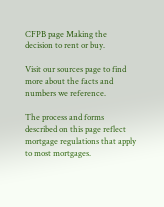CFPB page Making the decision to rent or buy.

Visit our sources page to find more about the facts and numbers we reference.

The process and forms described on this page reflect mortgage regulations that apply to most mortgages.